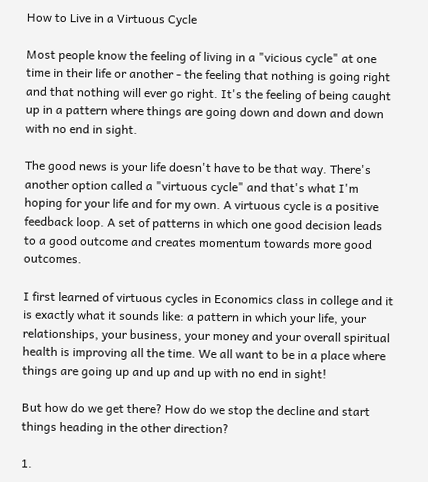How to Live in a Virtuous Cycle

Most people know the feeling of living in a "vicious cycle" at one time in their life or another - the feeling that nothing is going right and that nothing will ever go right. It's the feeling of being caught up in a pattern where things are going down and down and down with no end in sight.

The good news is your life doesn't have to be that way. There's another option called a "virtuous cycle" and that's what I'm hoping for your life and for my own. A virtuous cycle is a positive feedback loop. A set of patterns in which one good decision leads to a good outcome and creates momentum towards more good outcomes.

I first learned of virtuous cycles in Economics class in college and it is exactly what it sounds like: a pattern in which your life, your relationships, your business, your money and your overall spiritual health is improving all the time. We all want to be in a place where things are going up and up and up with no end in sight!

But how do we get there? How do we stop the decline and start things heading in the other direction?

1.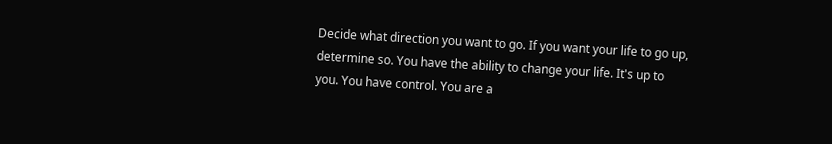Decide what direction you want to go. If you want your life to go up, determine so. You have the ability to change your life. It's up to you. You have control. You are a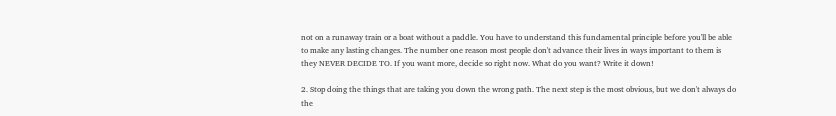not on a runaway train or a boat without a paddle. You have to understand this fundamental principle before you'll be able to make any lasting changes. The number one reason most people don't advance their lives in ways important to them is they NEVER DECIDE TO. If you want more, decide so right now. What do you want? Write it down!

2. Stop doing the things that are taking you down the wrong path. The next step is the most obvious, but we don't always do the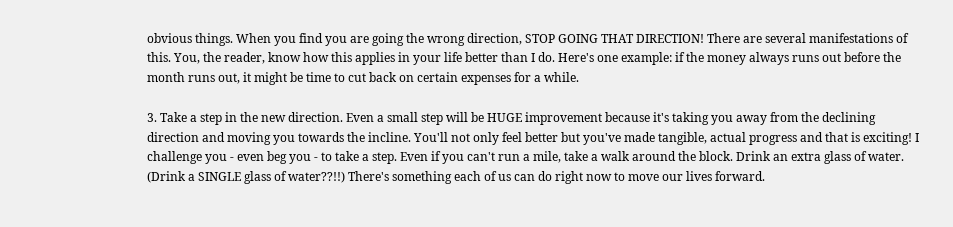obvious things. When you find you are going the wrong direction, STOP GOING THAT DIRECTION! There are several manifestations of this. You, the reader, know how this applies in your life better than I do. Here's one example: if the money always runs out before the month runs out, it might be time to cut back on certain expenses for a while.

3. Take a step in the new direction. Even a small step will be HUGE improvement because it's taking you away from the declining direction and moving you towards the incline. You'll not only feel better but you've made tangible, actual progress and that is exciting! I challenge you - even beg you - to take a step. Even if you can't run a mile, take a walk around the block. Drink an extra glass of water. (Drink a SINGLE glass of water??!!) There's something each of us can do right now to move our lives forward.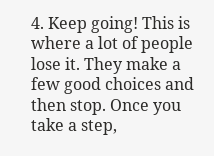4. Keep going! This is where a lot of people lose it. They make a few good choices and then stop. Once you take a step,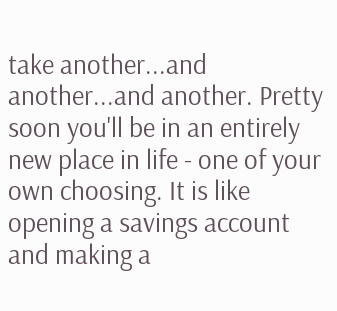take another...and another...and another. Pretty soon you'll be in an entirely new place in life - one of your own choosing. It is like opening a savings account and making a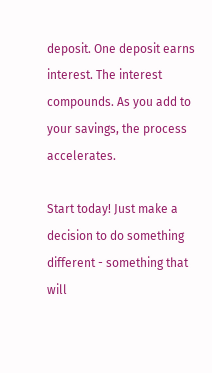deposit. One deposit earns interest. The interest compounds. As you add to your savings, the process accelerates.

Start today! Just make a decision to do something different - something that will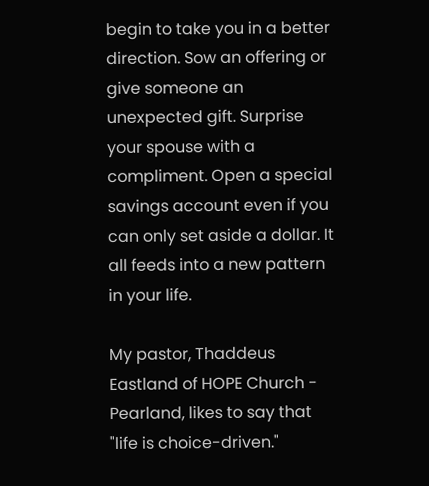begin to take you in a better direction. Sow an offering or give someone an unexpected gift. Surprise your spouse with a compliment. Open a special savings account even if you can only set aside a dollar. It all feeds into a new pattern in your life.

My pastor, Thaddeus Eastland of HOPE Church - Pearland, likes to say that "life is choice-driven."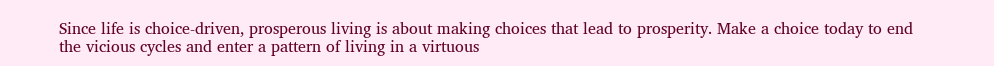Since life is choice-driven, prosperous living is about making choices that lead to prosperity. Make a choice today to end the vicious cycles and enter a pattern of living in a virtuous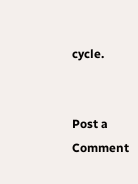cycle.


Post a Comment